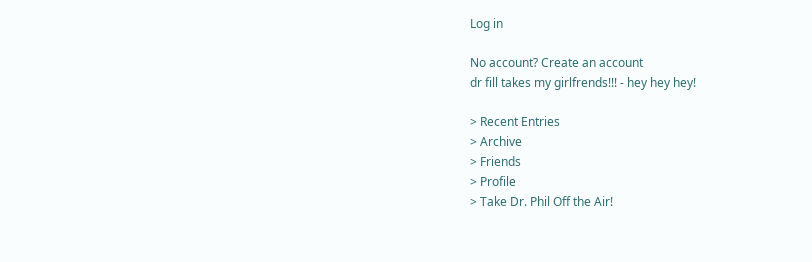Log in

No account? Create an account
dr fill takes my girlfrends!!! - hey hey hey!

> Recent Entries
> Archive
> Friends
> Profile
> Take Dr. Phil Off the Air!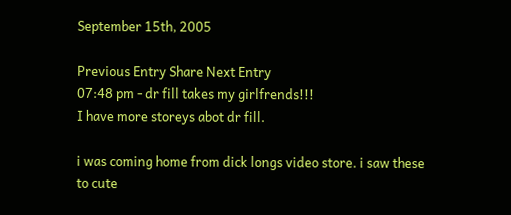September 15th, 2005

Previous Entry Share Next Entry
07:48 pm - dr fill takes my girlfrends!!!
I have more storeys abot dr fill.

i was coming home from dick longs video store. i saw these to cute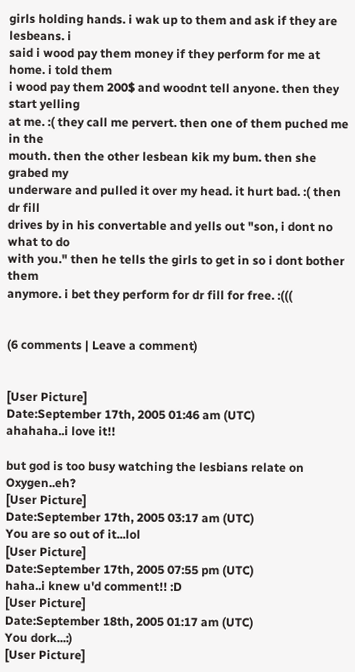girls holding hands. i wak up to them and ask if they are lesbeans. i
said i wood pay them money if they perform for me at home. i told them
i wood pay them 200$ and woodnt tell anyone. then they start yelling
at me. :( they call me pervert. then one of them puched me in the
mouth. then the other lesbean kik my bum. then she grabed my
underware and pulled it over my head. it hurt bad. :( then dr fill
drives by in his convertable and yells out "son, i dont no what to do
with you." then he tells the girls to get in so i dont bother them
anymore. i bet they perform for dr fill for free. :(((


(6 comments | Leave a comment)


[User Picture]
Date:September 17th, 2005 01:46 am (UTC)
ahahaha..i love it!!

but god is too busy watching the lesbians relate on Oxygen..eh?
[User Picture]
Date:September 17th, 2005 03:17 am (UTC)
You are so out of it...lol
[User Picture]
Date:September 17th, 2005 07:55 pm (UTC)
haha..i knew u'd comment!! :D
[User Picture]
Date:September 18th, 2005 01:17 am (UTC)
You dork...:)
[User Picture]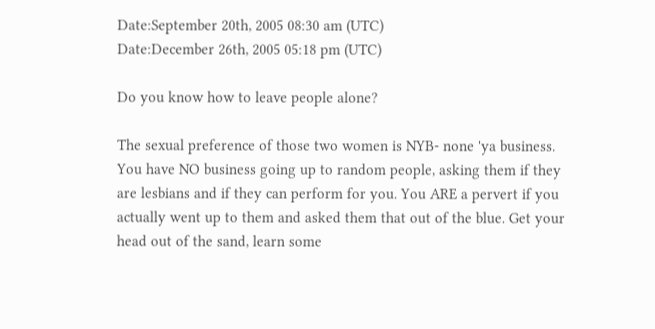Date:September 20th, 2005 08:30 am (UTC)
Date:December 26th, 2005 05:18 pm (UTC)

Do you know how to leave people alone?

The sexual preference of those two women is NYB- none 'ya business. You have NO business going up to random people, asking them if they are lesbians and if they can perform for you. You ARE a pervert if you actually went up to them and asked them that out of the blue. Get your head out of the sand, learn some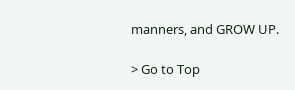manners, and GROW UP.

> Go to Top